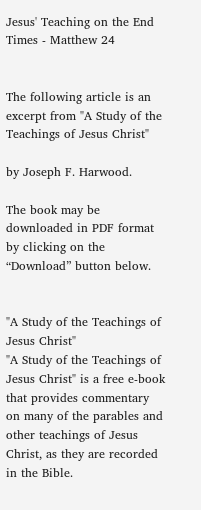Jesus' Teaching on the End Times - Matthew 24


The following article is an excerpt from "A Study of the Teachings of Jesus Christ"

by Joseph F. Harwood.

The book may be downloaded in PDF format by clicking on the “Download” button below.


"A Study of the Teachings of Jesus Christ"
"A Study of the Teachings of Jesus Christ" is a free e-book that provides commentary on many of the parables and other teachings of Jesus Christ, as they are recorded in the Bible.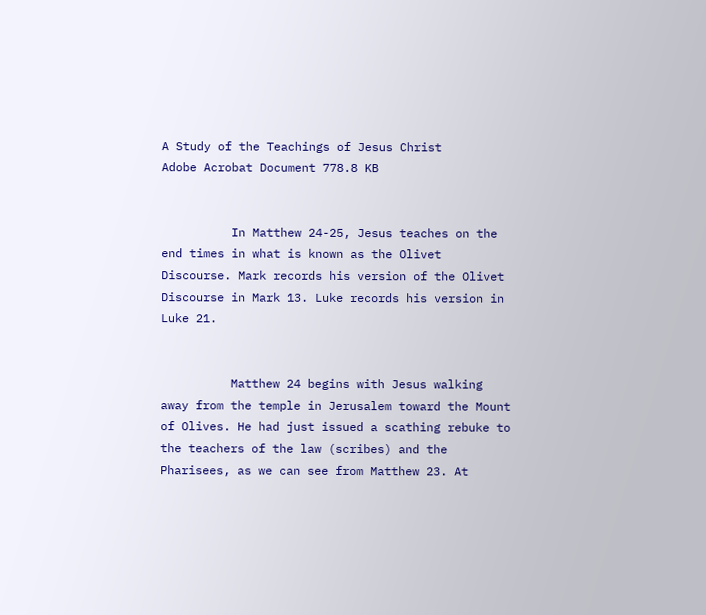A Study of the Teachings of Jesus Christ
Adobe Acrobat Document 778.8 KB


          In Matthew 24-25, Jesus teaches on the end times in what is known as the Olivet Discourse. Mark records his version of the Olivet Discourse in Mark 13. Luke records his version in Luke 21.


          Matthew 24 begins with Jesus walking away from the temple in Jerusalem toward the Mount of Olives. He had just issued a scathing rebuke to the teachers of the law (scribes) and the Pharisees, as we can see from Matthew 23. At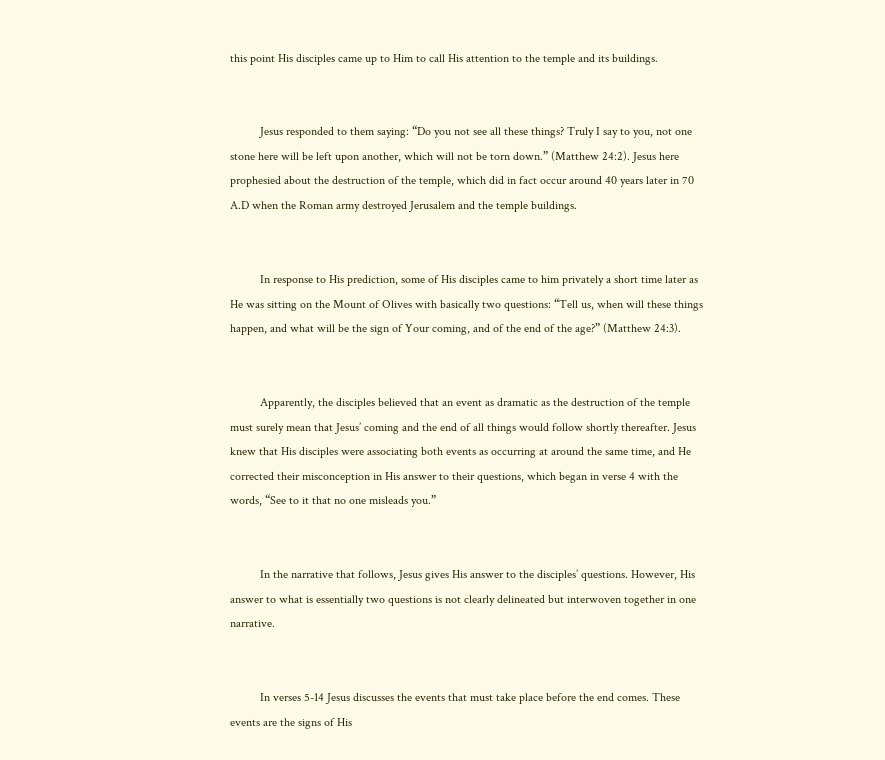this point His disciples came up to Him to call His attention to the temple and its buildings.


          Jesus responded to them saying: “Do you not see all these things? Truly I say to you, not one stone here will be left upon another, which will not be torn down.” (Matthew 24:2). Jesus here prophesied about the destruction of the temple, which did in fact occur around 40 years later in 70 A.D when the Roman army destroyed Jerusalem and the temple buildings.


          In response to His prediction, some of His disciples came to him privately a short time later as He was sitting on the Mount of Olives with basically two questions: “Tell us, when will these things happen, and what will be the sign of Your coming, and of the end of the age?” (Matthew 24:3).


          Apparently, the disciples believed that an event as dramatic as the destruction of the temple must surely mean that Jesus’ coming and the end of all things would follow shortly thereafter. Jesus knew that His disciples were associating both events as occurring at around the same time, and He corrected their misconception in His answer to their questions, which began in verse 4 with the words, “See to it that no one misleads you.”


          In the narrative that follows, Jesus gives His answer to the disciples’ questions. However, His answer to what is essentially two questions is not clearly delineated but interwoven together in one narrative.


          In verses 5-14 Jesus discusses the events that must take place before the end comes. These events are the signs of His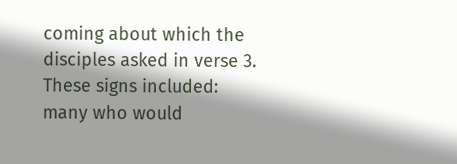coming about which the disciples asked in verse 3. These signs included: many who would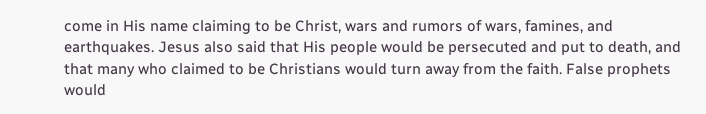come in His name claiming to be Christ, wars and rumors of wars, famines, and earthquakes. Jesus also said that His people would be persecuted and put to death, and that many who claimed to be Christians would turn away from the faith. False prophets would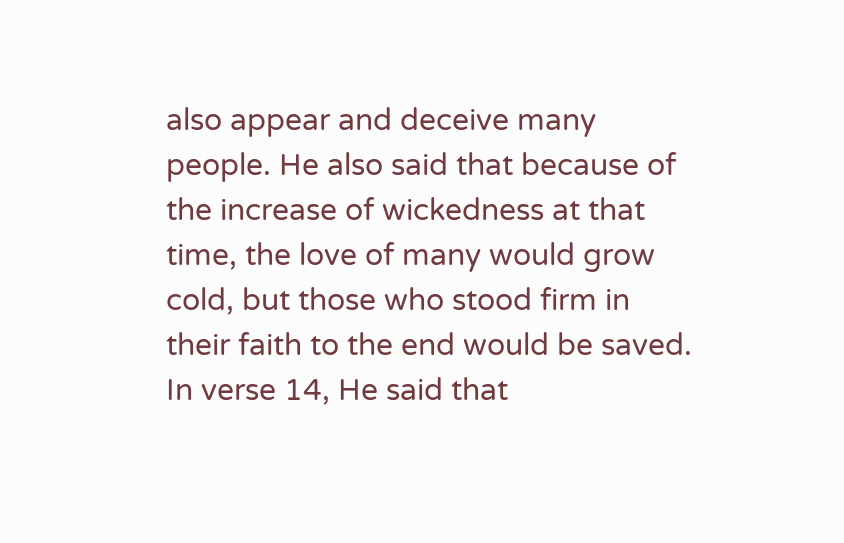also appear and deceive many people. He also said that because of the increase of wickedness at that time, the love of many would grow cold, but those who stood firm in their faith to the end would be saved. In verse 14, He said that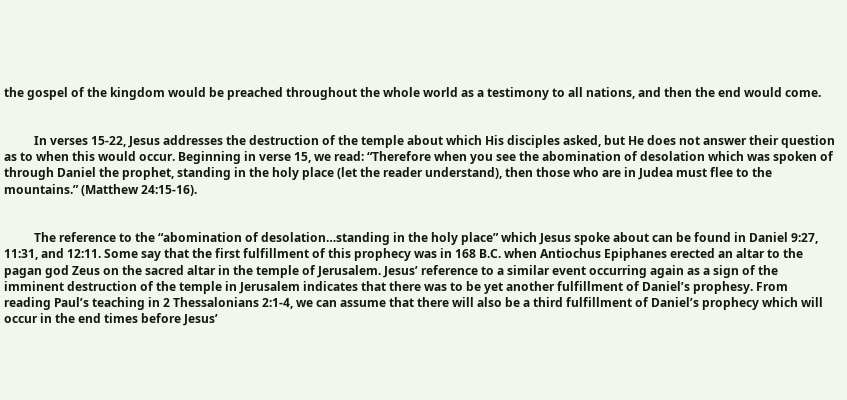the gospel of the kingdom would be preached throughout the whole world as a testimony to all nations, and then the end would come.


          In verses 15-22, Jesus addresses the destruction of the temple about which His disciples asked, but He does not answer their question as to when this would occur. Beginning in verse 15, we read: “Therefore when you see the abomination of desolation which was spoken of through Daniel the prophet, standing in the holy place (let the reader understand), then those who are in Judea must flee to the mountains.” (Matthew 24:15-16).


          The reference to the “abomination of desolation…standing in the holy place” which Jesus spoke about can be found in Daniel 9:27, 11:31, and 12:11. Some say that the first fulfillment of this prophecy was in 168 B.C. when Antiochus Epiphanes erected an altar to the pagan god Zeus on the sacred altar in the temple of Jerusalem. Jesus’ reference to a similar event occurring again as a sign of the imminent destruction of the temple in Jerusalem indicates that there was to be yet another fulfillment of Daniel’s prophesy. From reading Paul’s teaching in 2 Thessalonians 2:1-4, we can assume that there will also be a third fulfillment of Daniel’s prophecy which will occur in the end times before Jesus’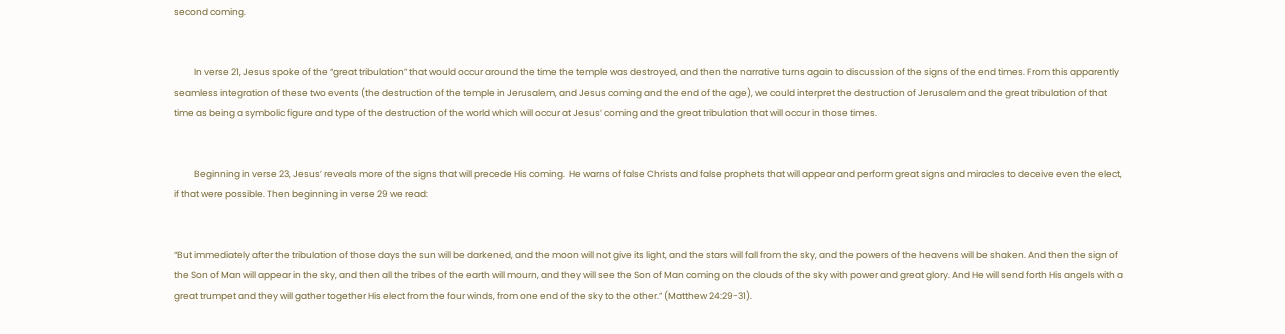second coming.


          In verse 21, Jesus spoke of the “great tribulation” that would occur around the time the temple was destroyed, and then the narrative turns again to discussion of the signs of the end times. From this apparently seamless integration of these two events (the destruction of the temple in Jerusalem, and Jesus coming and the end of the age), we could interpret the destruction of Jerusalem and the great tribulation of that time as being a symbolic figure and type of the destruction of the world which will occur at Jesus’ coming and the great tribulation that will occur in those times.


          Beginning in verse 23, Jesus’ reveals more of the signs that will precede His coming.  He warns of false Christs and false prophets that will appear and perform great signs and miracles to deceive even the elect, if that were possible. Then beginning in verse 29 we read:


“But immediately after the tribulation of those days the sun will be darkened, and the moon will not give its light, and the stars will fall from the sky, and the powers of the heavens will be shaken. And then the sign of the Son of Man will appear in the sky, and then all the tribes of the earth will mourn, and they will see the Son of Man coming on the clouds of the sky with power and great glory. And He will send forth His angels with a great trumpet and they will gather together His elect from the four winds, from one end of the sky to the other.” (Matthew 24:29-31).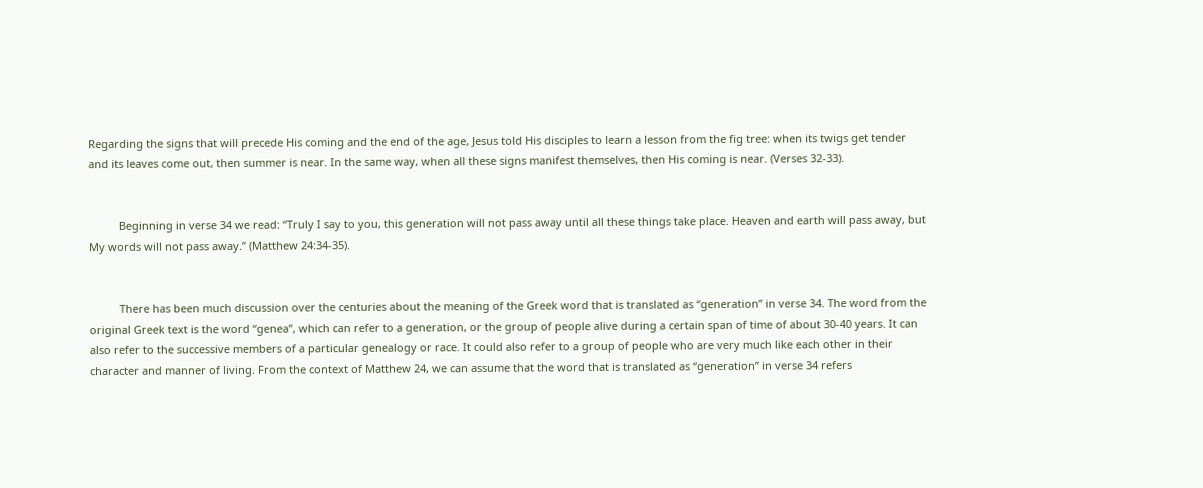Regarding the signs that will precede His coming and the end of the age, Jesus told His disciples to learn a lesson from the fig tree: when its twigs get tender and its leaves come out, then summer is near. In the same way, when all these signs manifest themselves, then His coming is near. (Verses 32-33).


          Beginning in verse 34 we read: “Truly I say to you, this generation will not pass away until all these things take place. Heaven and earth will pass away, but My words will not pass away.” (Matthew 24:34-35).


          There has been much discussion over the centuries about the meaning of the Greek word that is translated as “generation” in verse 34. The word from the original Greek text is the word “genea”, which can refer to a generation, or the group of people alive during a certain span of time of about 30-40 years. It can also refer to the successive members of a particular genealogy or race. It could also refer to a group of people who are very much like each other in their character and manner of living. From the context of Matthew 24, we can assume that the word that is translated as “generation” in verse 34 refers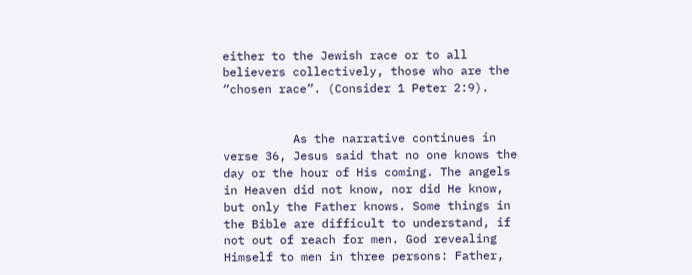either to the Jewish race or to all believers collectively, those who are the “chosen race”. (Consider 1 Peter 2:9).


          As the narrative continues in verse 36, Jesus said that no one knows the day or the hour of His coming. The angels in Heaven did not know, nor did He know, but only the Father knows. Some things in the Bible are difficult to understand, if not out of reach for men. God revealing Himself to men in three persons: Father,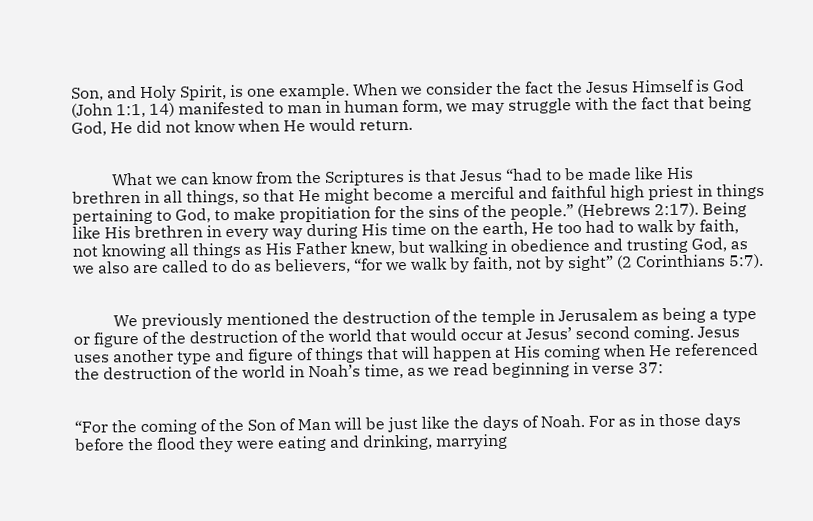Son, and Holy Spirit, is one example. When we consider the fact the Jesus Himself is God (John 1:1, 14) manifested to man in human form, we may struggle with the fact that being God, He did not know when He would return.


          What we can know from the Scriptures is that Jesus “had to be made like His brethren in all things, so that He might become a merciful and faithful high priest in things pertaining to God, to make propitiation for the sins of the people.” (Hebrews 2:17). Being like His brethren in every way during His time on the earth, He too had to walk by faith, not knowing all things as His Father knew, but walking in obedience and trusting God, as we also are called to do as believers, “for we walk by faith, not by sight” (2 Corinthians 5:7).


          We previously mentioned the destruction of the temple in Jerusalem as being a type or figure of the destruction of the world that would occur at Jesus’ second coming. Jesus uses another type and figure of things that will happen at His coming when He referenced the destruction of the world in Noah’s time, as we read beginning in verse 37:


“For the coming of the Son of Man will be just like the days of Noah. For as in those days before the flood they were eating and drinking, marrying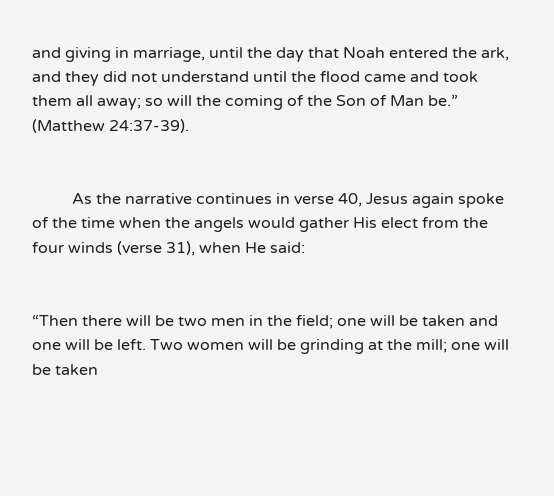and giving in marriage, until the day that Noah entered the ark, and they did not understand until the flood came and took them all away; so will the coming of the Son of Man be.” (Matthew 24:37-39).


          As the narrative continues in verse 40, Jesus again spoke of the time when the angels would gather His elect from the four winds (verse 31), when He said:


“Then there will be two men in the field; one will be taken and one will be left. Two women will be grinding at the mill; one will be taken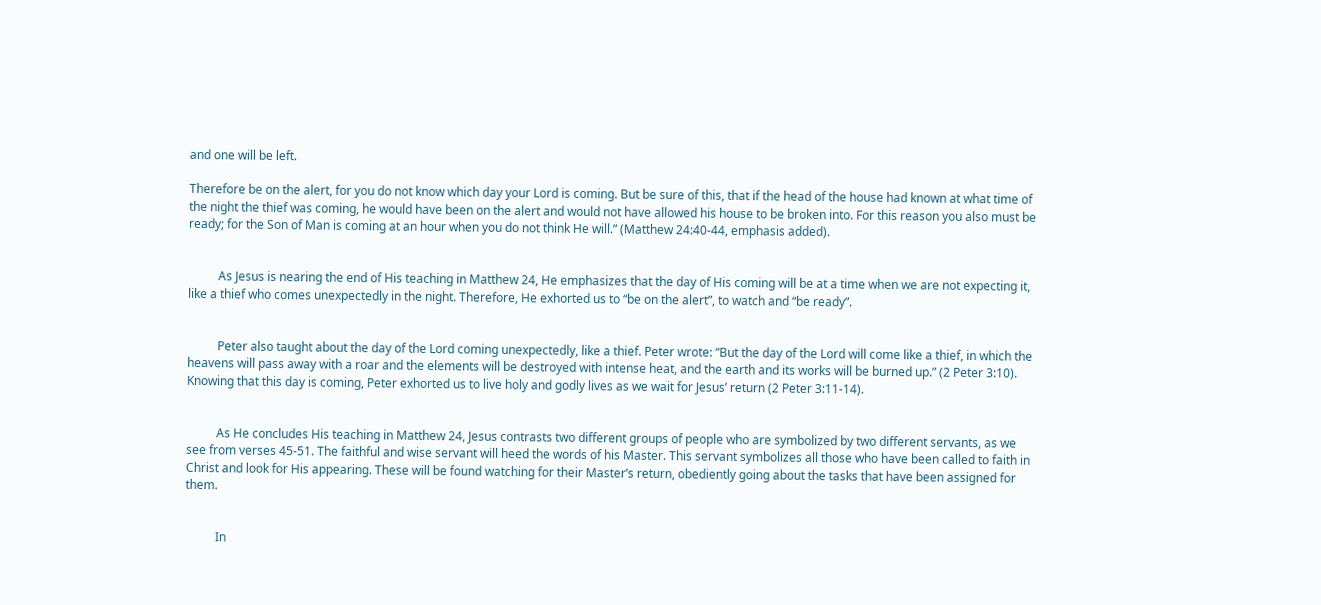and one will be left.

Therefore be on the alert, for you do not know which day your Lord is coming. But be sure of this, that if the head of the house had known at what time of the night the thief was coming, he would have been on the alert and would not have allowed his house to be broken into. For this reason you also must be ready; for the Son of Man is coming at an hour when you do not think He will.” (Matthew 24:40-44, emphasis added).


          As Jesus is nearing the end of His teaching in Matthew 24, He emphasizes that the day of His coming will be at a time when we are not expecting it, like a thief who comes unexpectedly in the night. Therefore, He exhorted us to “be on the alert”, to watch and “be ready”.


          Peter also taught about the day of the Lord coming unexpectedly, like a thief. Peter wrote: “But the day of the Lord will come like a thief, in which the heavens will pass away with a roar and the elements will be destroyed with intense heat, and the earth and its works will be burned up.” (2 Peter 3:10). Knowing that this day is coming, Peter exhorted us to live holy and godly lives as we wait for Jesus’ return (2 Peter 3:11-14).


          As He concludes His teaching in Matthew 24, Jesus contrasts two different groups of people who are symbolized by two different servants, as we see from verses 45-51. The faithful and wise servant will heed the words of his Master. This servant symbolizes all those who have been called to faith in Christ and look for His appearing. These will be found watching for their Master’s return, obediently going about the tasks that have been assigned for them.


          In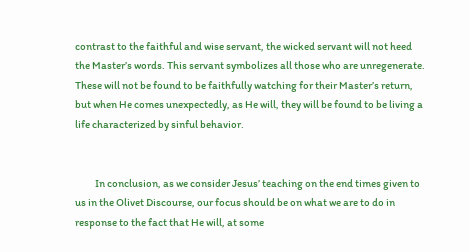contrast to the faithful and wise servant, the wicked servant will not heed the Master’s words. This servant symbolizes all those who are unregenerate. These will not be found to be faithfully watching for their Master’s return, but when He comes unexpectedly, as He will, they will be found to be living a life characterized by sinful behavior.


          In conclusion, as we consider Jesus’ teaching on the end times given to us in the Olivet Discourse, our focus should be on what we are to do in response to the fact that He will, at some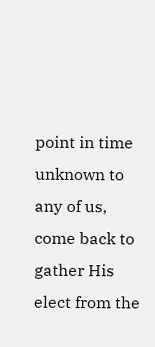point in time unknown to any of us, come back to gather His elect from the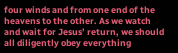four winds and from one end of the heavens to the other. As we watch and wait for Jesus’ return, we should all diligently obey everything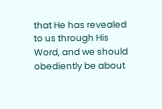that He has revealed to us through His Word, and we should obediently be about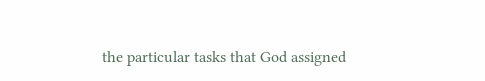the particular tasks that God assigned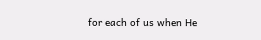for each of us when He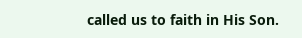called us to faith in His Son.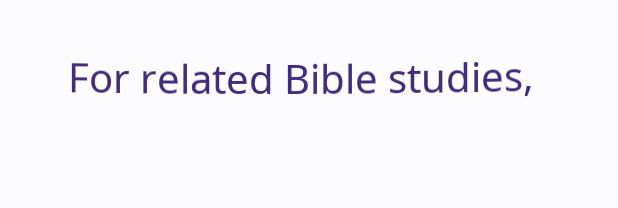For related Bible studies,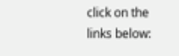click on the links below: